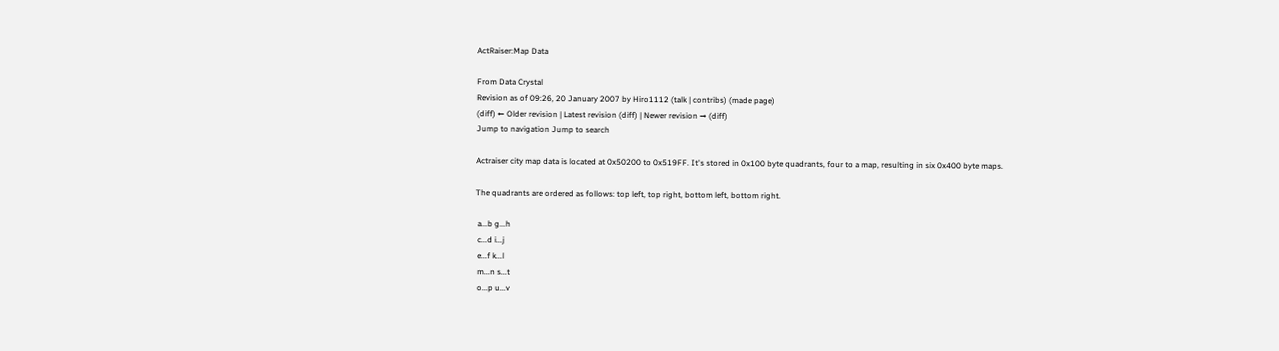ActRaiser:Map Data

From Data Crystal
Revision as of 09:26, 20 January 2007 by Hiro1112 (talk | contribs) (made page)
(diff) ← Older revision | Latest revision (diff) | Newer revision → (diff)
Jump to navigation Jump to search

Actraiser city map data is located at 0x50200 to 0x519FF. It's stored in 0x100 byte quadrants, four to a map, resulting in six 0x400 byte maps.

The quadrants are ordered as follows: top left, top right, bottom left, bottom right.

 a...b g...h
 c...d i...j
 e...f k...l
 m...n s...t
 o...p u...v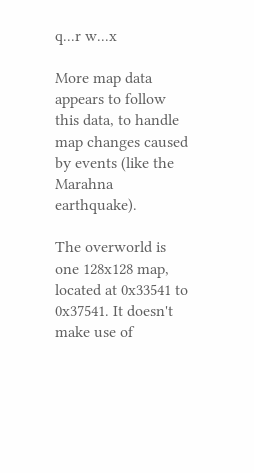q...r w...x

More map data appears to follow this data, to handle map changes caused by events (like the Marahna earthquake).

The overworld is one 128x128 map, located at 0x33541 to 0x37541. It doesn't make use of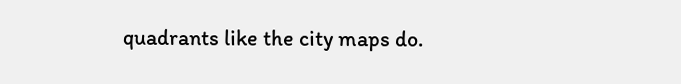quadrants like the city maps do.